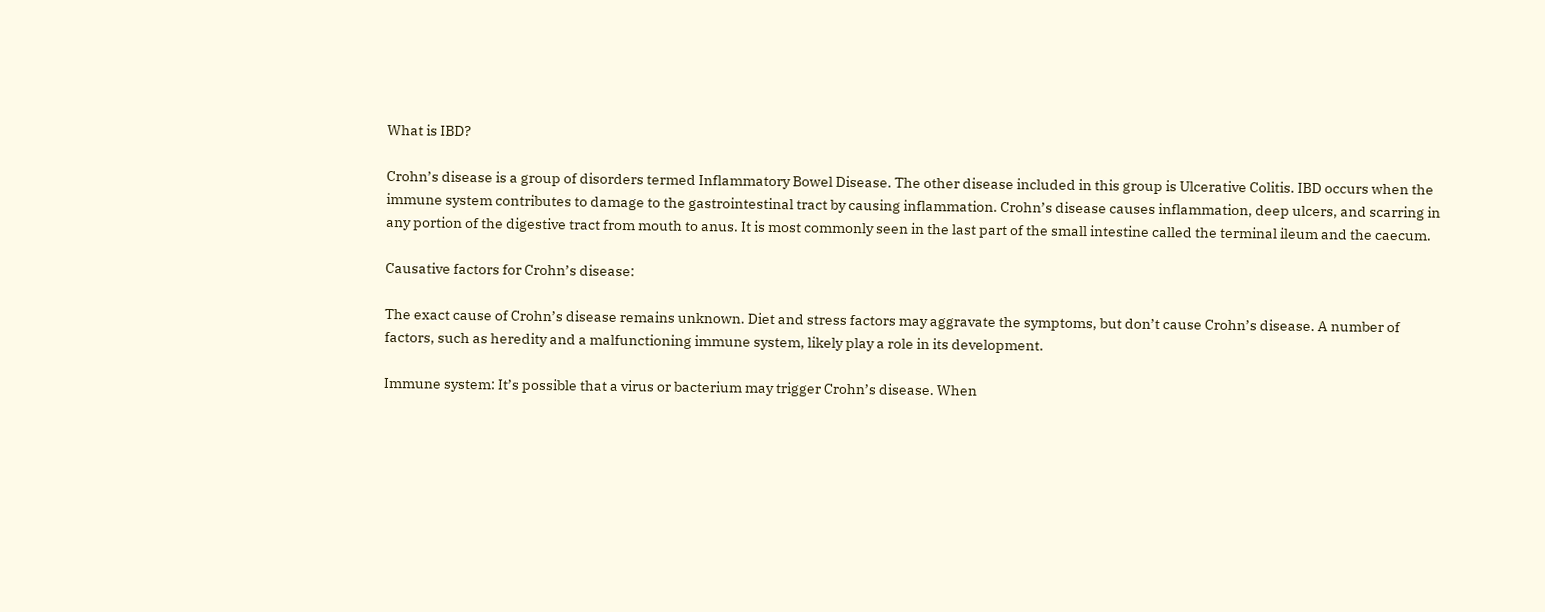What is IBD?

Crohn’s disease is a group of disorders termed Inflammatory Bowel Disease. The other disease included in this group is Ulcerative Colitis. IBD occurs when the immune system contributes to damage to the gastrointestinal tract by causing inflammation. Crohn’s disease causes inflammation, deep ulcers, and scarring in any portion of the digestive tract from mouth to anus. It is most commonly seen in the last part of the small intestine called the terminal ileum and the caecum.

Causative factors for Crohn’s disease:

The exact cause of Crohn’s disease remains unknown. Diet and stress factors may aggravate the symptoms, but don’t cause Crohn’s disease. A number of factors, such as heredity and a malfunctioning immune system, likely play a role in its development.

Immune system: It’s possible that a virus or bacterium may trigger Crohn’s disease. When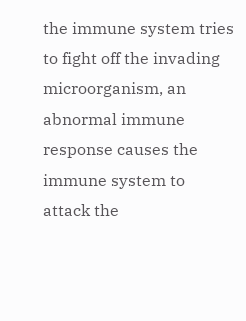the immune system tries to fight off the invading microorganism, an abnormal immune response causes the immune system to attack the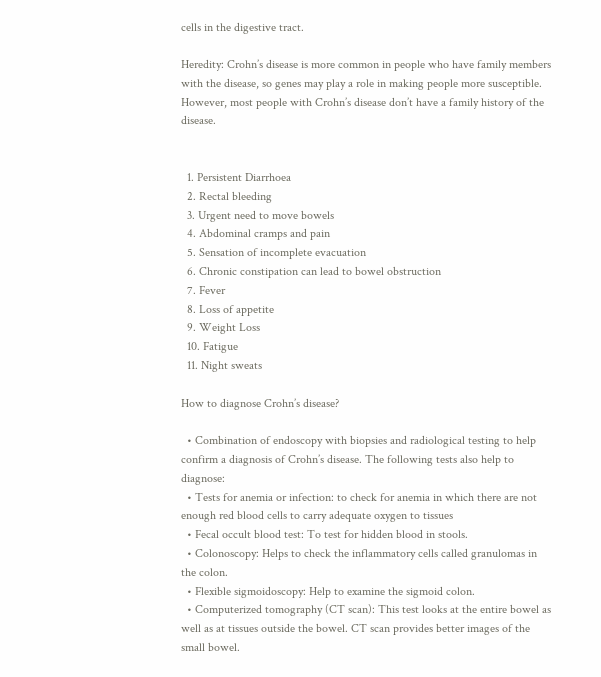cells in the digestive tract.

Heredity: Crohn’s disease is more common in people who have family members with the disease, so genes may play a role in making people more susceptible. However, most people with Crohn’s disease don’t have a family history of the disease.


  1. Persistent Diarrhoea
  2. Rectal bleeding
  3. Urgent need to move bowels
  4. Abdominal cramps and pain
  5. Sensation of incomplete evacuation
  6. Chronic constipation can lead to bowel obstruction
  7. Fever
  8. Loss of appetite
  9. Weight Loss
  10. Fatigue
  11. Night sweats

How to diagnose Crohn’s disease?

  • Combination of endoscopy with biopsies and radiological testing to help confirm a diagnosis of Crohn’s disease. The following tests also help to diagnose:
  • Tests for anemia or infection: to check for anemia in which there are not enough red blood cells to carry adequate oxygen to tissues
  • Fecal occult blood test: To test for hidden blood in stools.
  • Colonoscopy: Helps to check the inflammatory cells called granulomas in the colon.
  • Flexible sigmoidoscopy: Help to examine the sigmoid colon.
  • Computerized tomography (CT scan): This test looks at the entire bowel as well as at tissues outside the bowel. CT scan provides better images of the small bowel.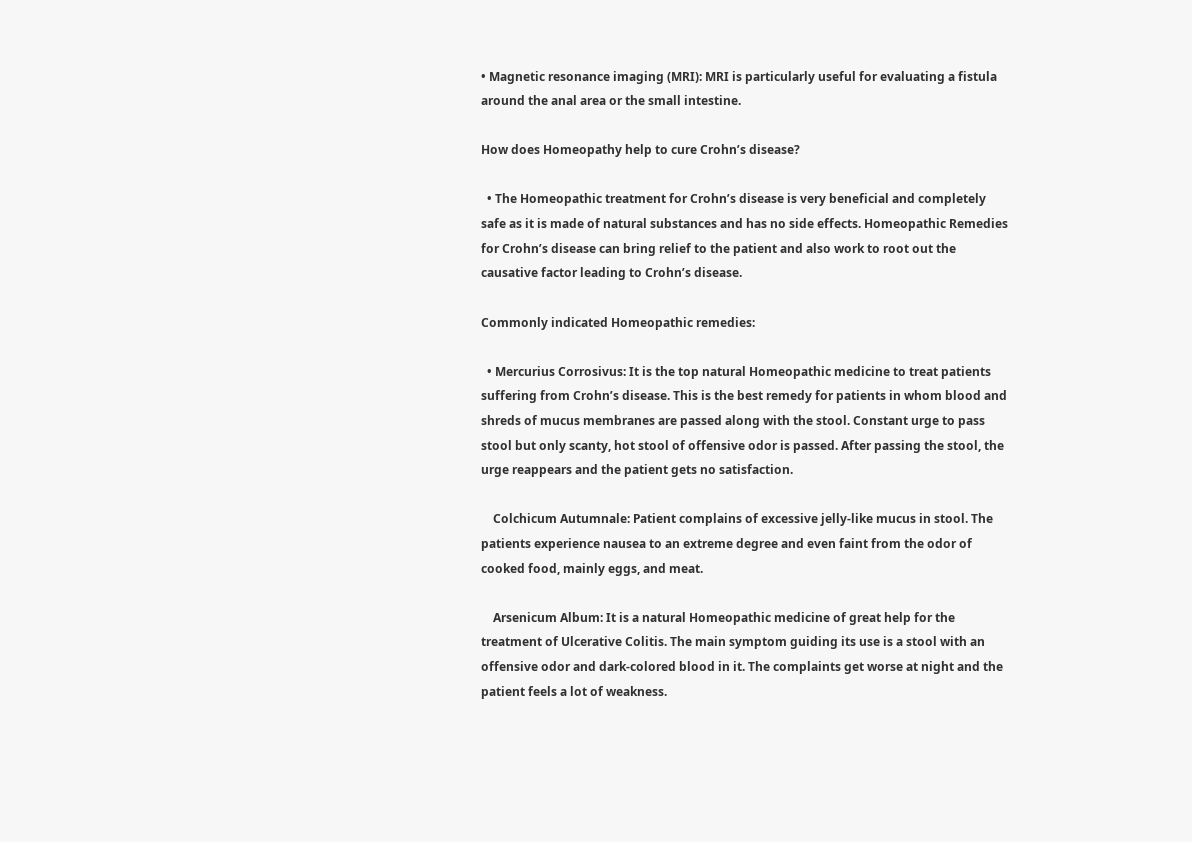• Magnetic resonance imaging (MRI): MRI is particularly useful for evaluating a fistula around the anal area or the small intestine.

How does Homeopathy help to cure Crohn’s disease?

  • The Homeopathic treatment for Crohn’s disease is very beneficial and completely safe as it is made of natural substances and has no side effects. Homeopathic Remedies for Crohn’s disease can bring relief to the patient and also work to root out the causative factor leading to Crohn’s disease.

Commonly indicated Homeopathic remedies:

  • Mercurius Corrosivus: It is the top natural Homeopathic medicine to treat patients suffering from Crohn’s disease. This is the best remedy for patients in whom blood and shreds of mucus membranes are passed along with the stool. Constant urge to pass stool but only scanty, hot stool of offensive odor is passed. After passing the stool, the urge reappears and the patient gets no satisfaction.

    Colchicum Autumnale: Patient complains of excessive jelly-like mucus in stool. The patients experience nausea to an extreme degree and even faint from the odor of cooked food, mainly eggs, and meat.

    Arsenicum Album: It is a natural Homeopathic medicine of great help for the treatment of Ulcerative Colitis. The main symptom guiding its use is a stool with an offensive odor and dark-colored blood in it. The complaints get worse at night and the patient feels a lot of weakness.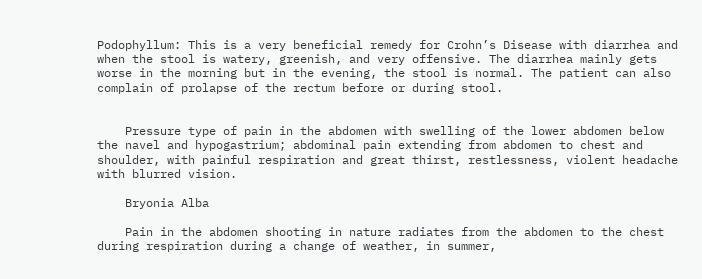Podophyllum: This is a very beneficial remedy for Crohn’s Disease with diarrhea and when the stool is watery, greenish, and very offensive. The diarrhea mainly gets worse in the morning but in the evening, the stool is normal. The patient can also complain of prolapse of the rectum before or during stool.


    Pressure type of pain in the abdomen with swelling of the lower abdomen below the navel and hypogastrium; abdominal pain extending from abdomen to chest and shoulder, with painful respiration and great thirst, restlessness, violent headache with blurred vision.

    Bryonia Alba

    Pain in the abdomen shooting in nature radiates from the abdomen to the chest during respiration during a change of weather, in summer,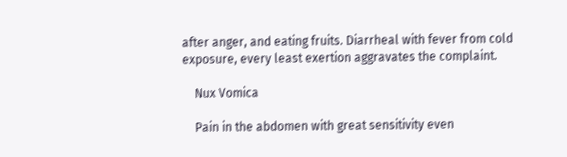after anger, and eating fruits. Diarrheal with fever from cold exposure, every least exertion aggravates the complaint.

    Nux Vomica

    Pain in the abdomen with great sensitivity even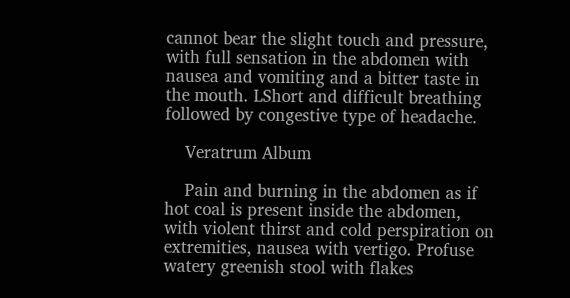cannot bear the slight touch and pressure, with full sensation in the abdomen with nausea and vomiting and a bitter taste in the mouth. LShort and difficult breathing followed by congestive type of headache.

    Veratrum Album

    Pain and burning in the abdomen as if hot coal is present inside the abdomen, with violent thirst and cold perspiration on extremities, nausea with vertigo. Profuse watery greenish stool with flakes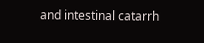and intestinal catarrh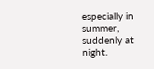especially in summer, suddenly at night.